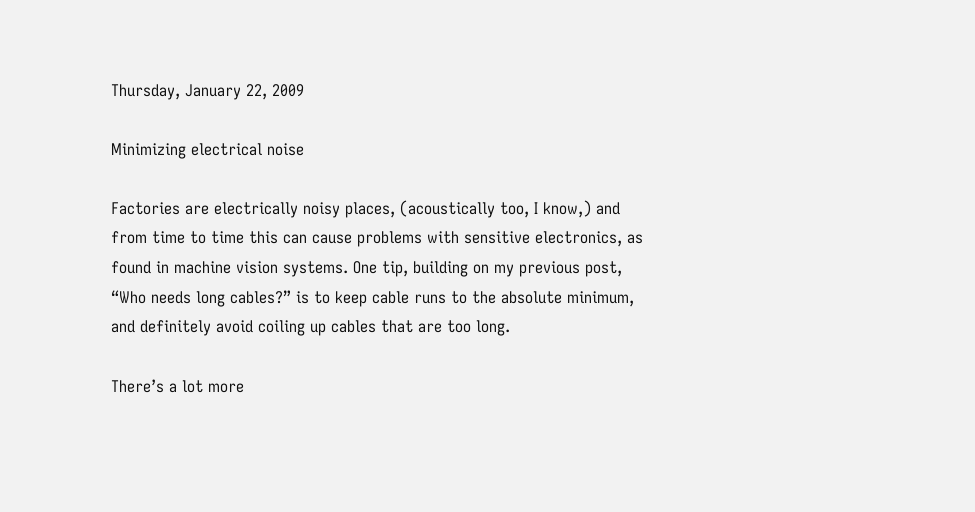Thursday, January 22, 2009

Minimizing electrical noise

Factories are electrically noisy places, (acoustically too, I know,) and from time to time this can cause problems with sensitive electronics, as found in machine vision systems. One tip, building on my previous post, “Who needs long cables?” is to keep cable runs to the absolute minimum, and definitely avoid coiling up cables that are too long.

There’s a lot more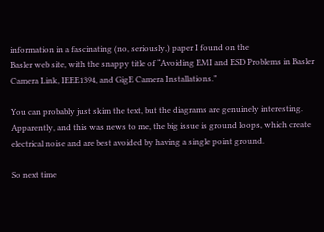information in a fascinating (no, seriously,) paper I found on the
Basler web site, with the snappy title of “Avoiding EMI and ESD Problems in Basler Camera Link, IEEE1394, and GigE Camera Installations.”

You can probably just skim the text, but the diagrams are genuinely interesting. Apparently, and this was news to me, the big issue is ground loops, which create electrical noise and are best avoided by having a single point ground.

So next time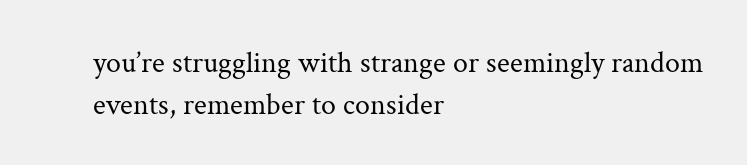you’re struggling with strange or seemingly random events, remember to consider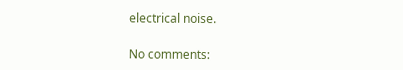electrical noise.

No comments: